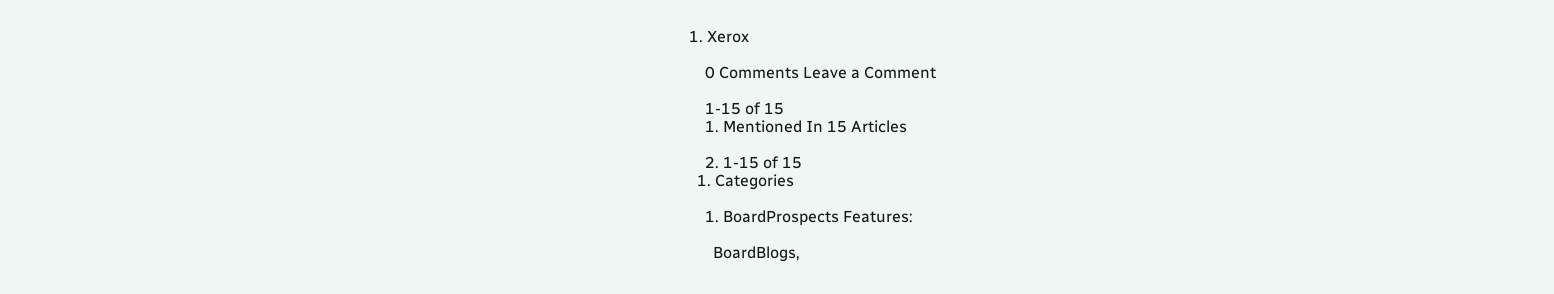1. Xerox

    0 Comments Leave a Comment

    1-15 of 15
    1. Mentioned In 15 Articles

    2. 1-15 of 15
  1. Categories

    1. BoardProspects Features:

      BoardBlogs,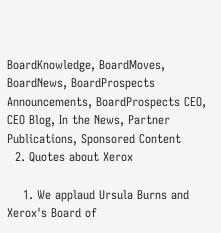BoardKnowledge, BoardMoves, BoardNews, BoardProspects Announcements, BoardProspects CEO, CEO Blog, In the News, Partner Publications, Sponsored Content
  2. Quotes about Xerox

    1. We applaud Ursula Burns and Xerox's Board of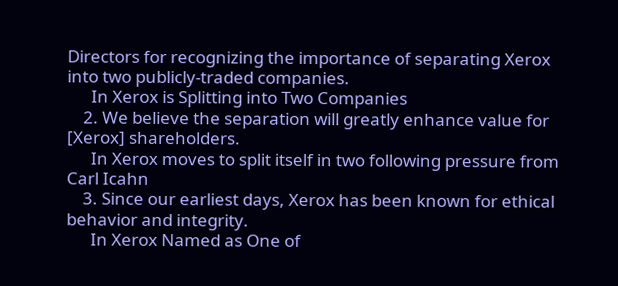Directors for recognizing the importance of separating Xerox into two publicly-traded companies.
      In Xerox is Splitting into Two Companies
    2. We believe the separation will greatly enhance value for [Xerox] shareholders.
      In Xerox moves to split itself in two following pressure from Carl Icahn
    3. Since our earliest days, Xerox has been known for ethical behavior and integrity.
      In Xerox Named as One of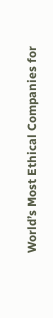World’s Most Ethical Companies for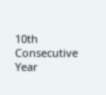10th Consecutive Year